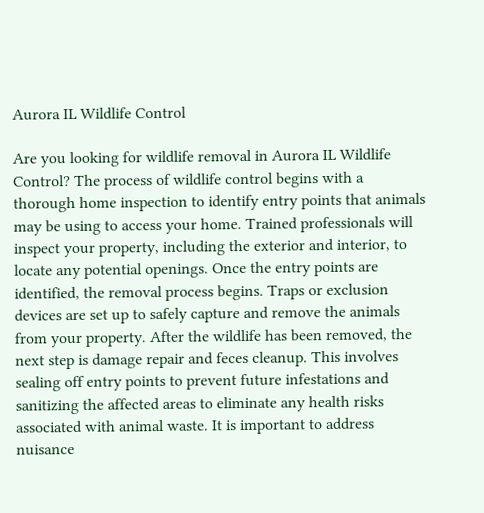Aurora IL Wildlife Control

Are you looking for wildlife removal in Aurora IL Wildlife Control? The process of wildlife control begins with a thorough home inspection to identify entry points that animals may be using to access your home. Trained professionals will inspect your property, including the exterior and interior, to locate any potential openings. Once the entry points are identified, the removal process begins. Traps or exclusion devices are set up to safely capture and remove the animals from your property. After the wildlife has been removed, the next step is damage repair and feces cleanup. This involves sealing off entry points to prevent future infestations and sanitizing the affected areas to eliminate any health risks associated with animal waste. It is important to address nuisance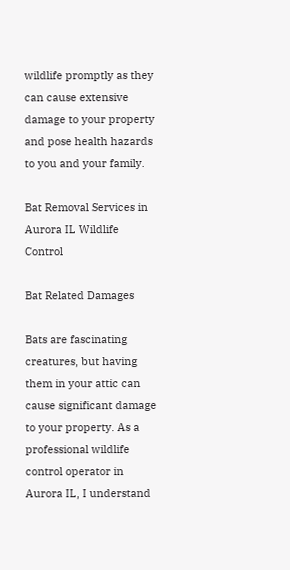wildlife promptly as they can cause extensive damage to your property and pose health hazards to you and your family.

Bat Removal Services in Aurora IL Wildlife Control

Bat Related Damages

Bats are fascinating creatures, but having them in your attic can cause significant damage to your property. As a professional wildlife control operator in Aurora IL, I understand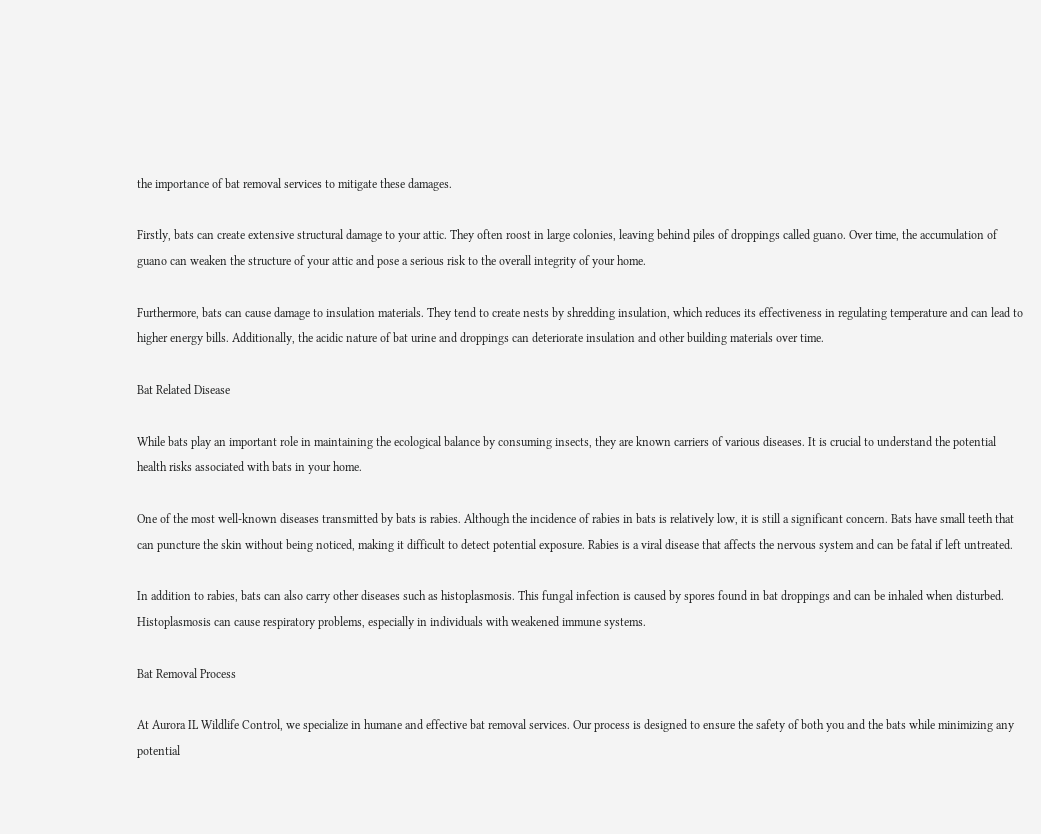the importance of bat removal services to mitigate these damages.

Firstly, bats can create extensive structural damage to your attic. They often roost in large colonies, leaving behind piles of droppings called guano. Over time, the accumulation of guano can weaken the structure of your attic and pose a serious risk to the overall integrity of your home.

Furthermore, bats can cause damage to insulation materials. They tend to create nests by shredding insulation, which reduces its effectiveness in regulating temperature and can lead to higher energy bills. Additionally, the acidic nature of bat urine and droppings can deteriorate insulation and other building materials over time.

Bat Related Disease

While bats play an important role in maintaining the ecological balance by consuming insects, they are known carriers of various diseases. It is crucial to understand the potential health risks associated with bats in your home.

One of the most well-known diseases transmitted by bats is rabies. Although the incidence of rabies in bats is relatively low, it is still a significant concern. Bats have small teeth that can puncture the skin without being noticed, making it difficult to detect potential exposure. Rabies is a viral disease that affects the nervous system and can be fatal if left untreated.

In addition to rabies, bats can also carry other diseases such as histoplasmosis. This fungal infection is caused by spores found in bat droppings and can be inhaled when disturbed. Histoplasmosis can cause respiratory problems, especially in individuals with weakened immune systems.

Bat Removal Process

At Aurora IL Wildlife Control, we specialize in humane and effective bat removal services. Our process is designed to ensure the safety of both you and the bats while minimizing any potential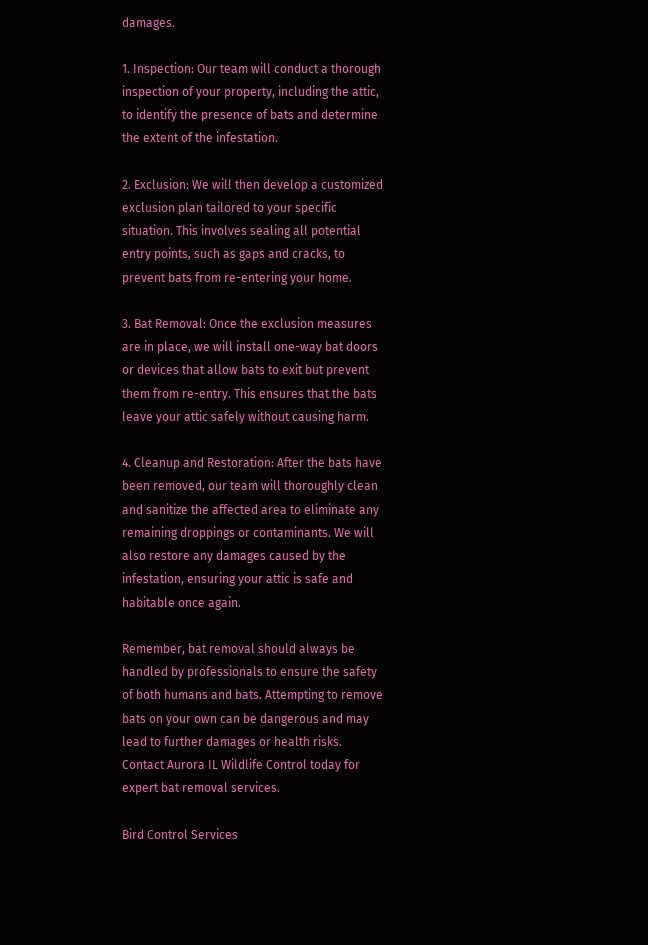damages.

1. Inspection: Our team will conduct a thorough inspection of your property, including the attic, to identify the presence of bats and determine the extent of the infestation.

2. Exclusion: We will then develop a customized exclusion plan tailored to your specific situation. This involves sealing all potential entry points, such as gaps and cracks, to prevent bats from re-entering your home.

3. Bat Removal: Once the exclusion measures are in place, we will install one-way bat doors or devices that allow bats to exit but prevent them from re-entry. This ensures that the bats leave your attic safely without causing harm.

4. Cleanup and Restoration: After the bats have been removed, our team will thoroughly clean and sanitize the affected area to eliminate any remaining droppings or contaminants. We will also restore any damages caused by the infestation, ensuring your attic is safe and habitable once again.

Remember, bat removal should always be handled by professionals to ensure the safety of both humans and bats. Attempting to remove bats on your own can be dangerous and may lead to further damages or health risks. Contact Aurora IL Wildlife Control today for expert bat removal services.

Bird Control Services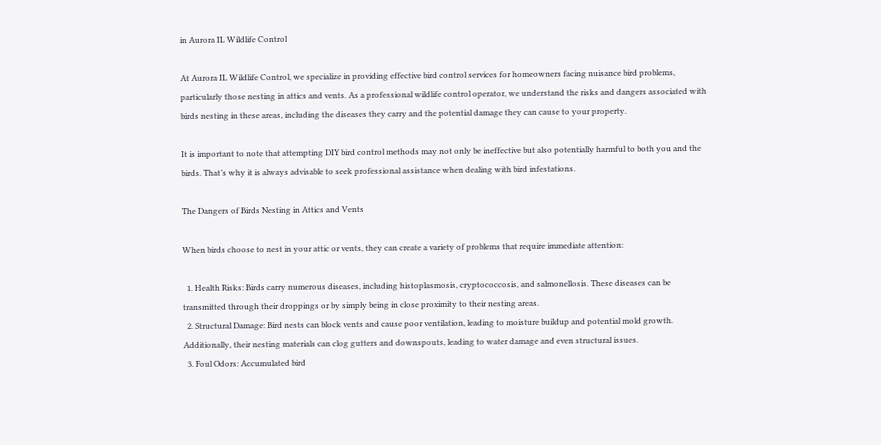in Aurora IL Wildlife Control

At Aurora IL Wildlife Control, we specialize in providing effective bird control services for homeowners facing nuisance bird problems, particularly those nesting in attics and vents. As a professional wildlife control operator, we understand the risks and dangers associated with birds nesting in these areas, including the diseases they carry and the potential damage they can cause to your property.

It is important to note that attempting DIY bird control methods may not only be ineffective but also potentially harmful to both you and the birds. That’s why it is always advisable to seek professional assistance when dealing with bird infestations.

The Dangers of Birds Nesting in Attics and Vents

When birds choose to nest in your attic or vents, they can create a variety of problems that require immediate attention:

  1. Health Risks: Birds carry numerous diseases, including histoplasmosis, cryptococcosis, and salmonellosis. These diseases can be transmitted through their droppings or by simply being in close proximity to their nesting areas.
  2. Structural Damage: Bird nests can block vents and cause poor ventilation, leading to moisture buildup and potential mold growth. Additionally, their nesting materials can clog gutters and downspouts, leading to water damage and even structural issues.
  3. Foul Odors: Accumulated bird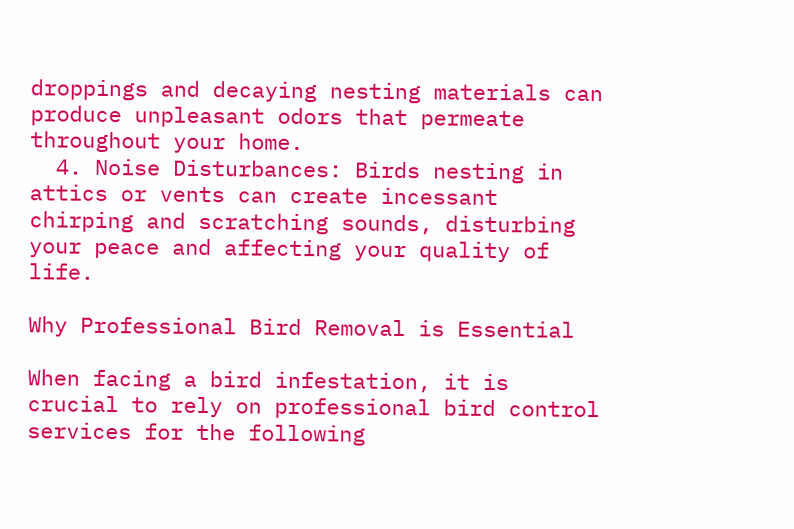droppings and decaying nesting materials can produce unpleasant odors that permeate throughout your home.
  4. Noise Disturbances: Birds nesting in attics or vents can create incessant chirping and scratching sounds, disturbing your peace and affecting your quality of life.

Why Professional Bird Removal is Essential

When facing a bird infestation, it is crucial to rely on professional bird control services for the following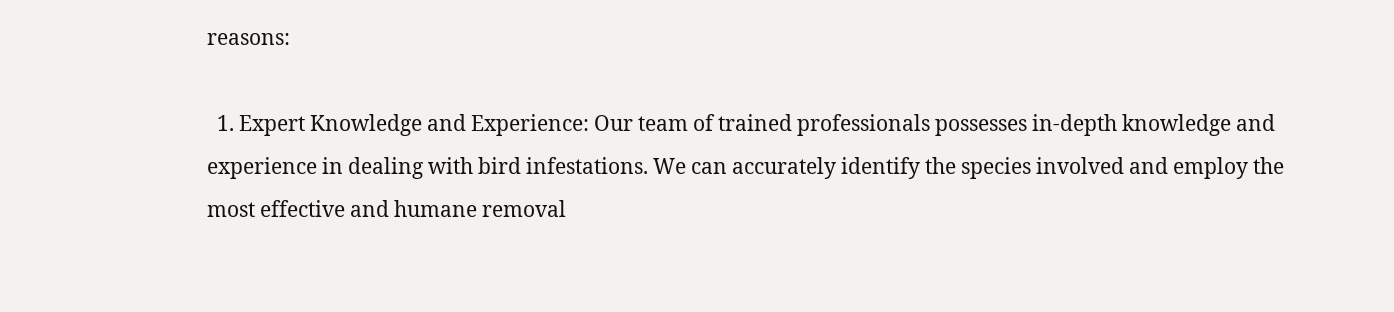reasons:

  1. Expert Knowledge and Experience: Our team of trained professionals possesses in-depth knowledge and experience in dealing with bird infestations. We can accurately identify the species involved and employ the most effective and humane removal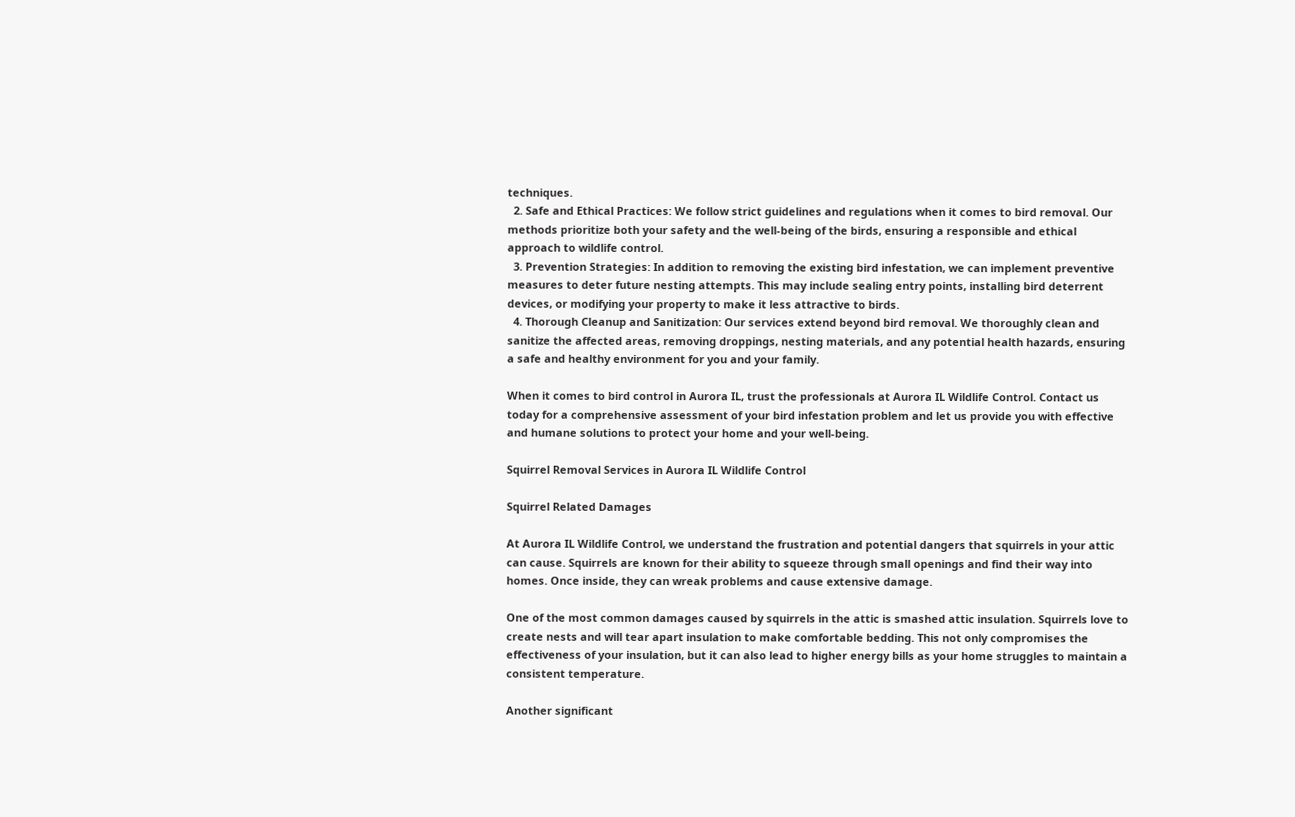techniques.
  2. Safe and Ethical Practices: We follow strict guidelines and regulations when it comes to bird removal. Our methods prioritize both your safety and the well-being of the birds, ensuring a responsible and ethical approach to wildlife control.
  3. Prevention Strategies: In addition to removing the existing bird infestation, we can implement preventive measures to deter future nesting attempts. This may include sealing entry points, installing bird deterrent devices, or modifying your property to make it less attractive to birds.
  4. Thorough Cleanup and Sanitization: Our services extend beyond bird removal. We thoroughly clean and sanitize the affected areas, removing droppings, nesting materials, and any potential health hazards, ensuring a safe and healthy environment for you and your family.

When it comes to bird control in Aurora IL, trust the professionals at Aurora IL Wildlife Control. Contact us today for a comprehensive assessment of your bird infestation problem and let us provide you with effective and humane solutions to protect your home and your well-being.

Squirrel Removal Services in Aurora IL Wildlife Control

Squirrel Related Damages

At Aurora IL Wildlife Control, we understand the frustration and potential dangers that squirrels in your attic can cause. Squirrels are known for their ability to squeeze through small openings and find their way into homes. Once inside, they can wreak problems and cause extensive damage.

One of the most common damages caused by squirrels in the attic is smashed attic insulation. Squirrels love to create nests and will tear apart insulation to make comfortable bedding. This not only compromises the effectiveness of your insulation, but it can also lead to higher energy bills as your home struggles to maintain a consistent temperature.

Another significant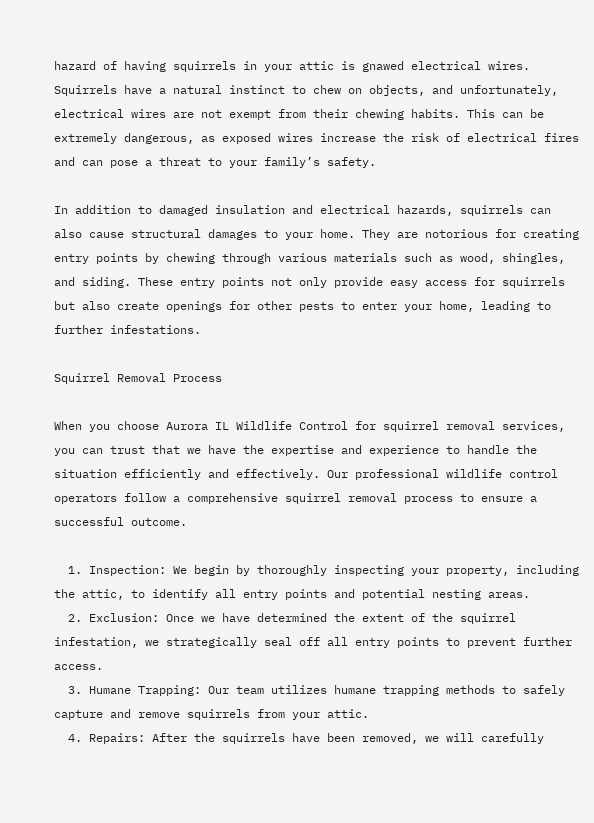hazard of having squirrels in your attic is gnawed electrical wires. Squirrels have a natural instinct to chew on objects, and unfortunately, electrical wires are not exempt from their chewing habits. This can be extremely dangerous, as exposed wires increase the risk of electrical fires and can pose a threat to your family’s safety.

In addition to damaged insulation and electrical hazards, squirrels can also cause structural damages to your home. They are notorious for creating entry points by chewing through various materials such as wood, shingles, and siding. These entry points not only provide easy access for squirrels but also create openings for other pests to enter your home, leading to further infestations.

Squirrel Removal Process

When you choose Aurora IL Wildlife Control for squirrel removal services, you can trust that we have the expertise and experience to handle the situation efficiently and effectively. Our professional wildlife control operators follow a comprehensive squirrel removal process to ensure a successful outcome.

  1. Inspection: We begin by thoroughly inspecting your property, including the attic, to identify all entry points and potential nesting areas.
  2. Exclusion: Once we have determined the extent of the squirrel infestation, we strategically seal off all entry points to prevent further access.
  3. Humane Trapping: Our team utilizes humane trapping methods to safely capture and remove squirrels from your attic.
  4. Repairs: After the squirrels have been removed, we will carefully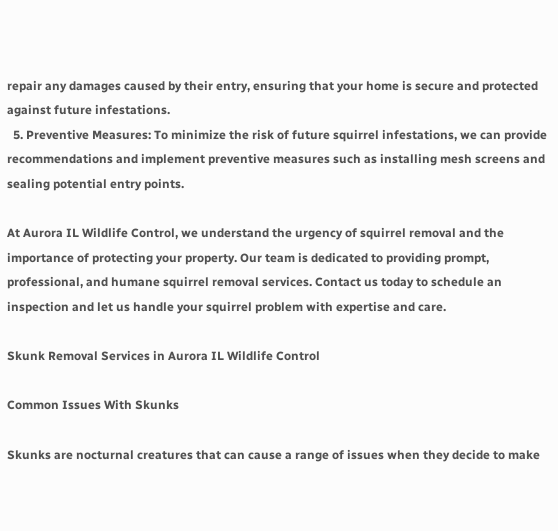repair any damages caused by their entry, ensuring that your home is secure and protected against future infestations.
  5. Preventive Measures: To minimize the risk of future squirrel infestations, we can provide recommendations and implement preventive measures such as installing mesh screens and sealing potential entry points.

At Aurora IL Wildlife Control, we understand the urgency of squirrel removal and the importance of protecting your property. Our team is dedicated to providing prompt, professional, and humane squirrel removal services. Contact us today to schedule an inspection and let us handle your squirrel problem with expertise and care.

Skunk Removal Services in Aurora IL Wildlife Control

Common Issues With Skunks

Skunks are nocturnal creatures that can cause a range of issues when they decide to make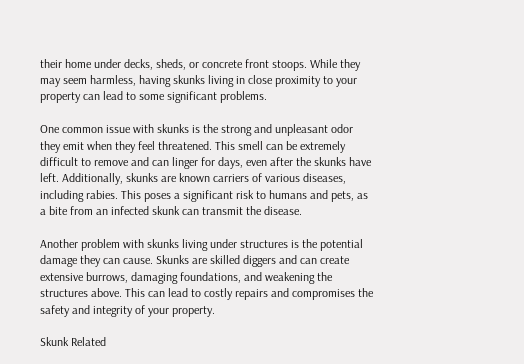their home under decks, sheds, or concrete front stoops. While they may seem harmless, having skunks living in close proximity to your property can lead to some significant problems.

One common issue with skunks is the strong and unpleasant odor they emit when they feel threatened. This smell can be extremely difficult to remove and can linger for days, even after the skunks have left. Additionally, skunks are known carriers of various diseases, including rabies. This poses a significant risk to humans and pets, as a bite from an infected skunk can transmit the disease.

Another problem with skunks living under structures is the potential damage they can cause. Skunks are skilled diggers and can create extensive burrows, damaging foundations, and weakening the structures above. This can lead to costly repairs and compromises the safety and integrity of your property.

Skunk Related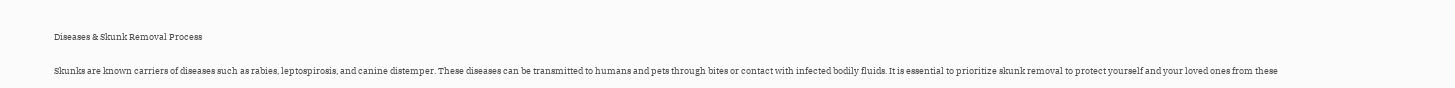Diseases & Skunk Removal Process

Skunks are known carriers of diseases such as rabies, leptospirosis, and canine distemper. These diseases can be transmitted to humans and pets through bites or contact with infected bodily fluids. It is essential to prioritize skunk removal to protect yourself and your loved ones from these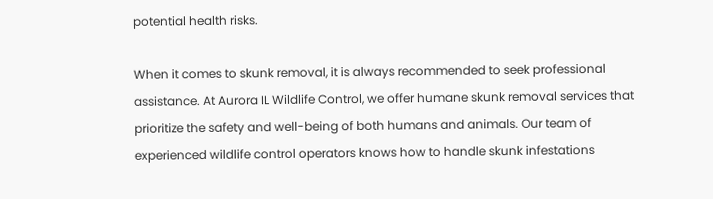potential health risks.

When it comes to skunk removal, it is always recommended to seek professional assistance. At Aurora IL Wildlife Control, we offer humane skunk removal services that prioritize the safety and well-being of both humans and animals. Our team of experienced wildlife control operators knows how to handle skunk infestations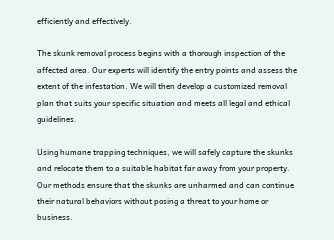efficiently and effectively.

The skunk removal process begins with a thorough inspection of the affected area. Our experts will identify the entry points and assess the extent of the infestation. We will then develop a customized removal plan that suits your specific situation and meets all legal and ethical guidelines.

Using humane trapping techniques, we will safely capture the skunks and relocate them to a suitable habitat far away from your property. Our methods ensure that the skunks are unharmed and can continue their natural behaviors without posing a threat to your home or business.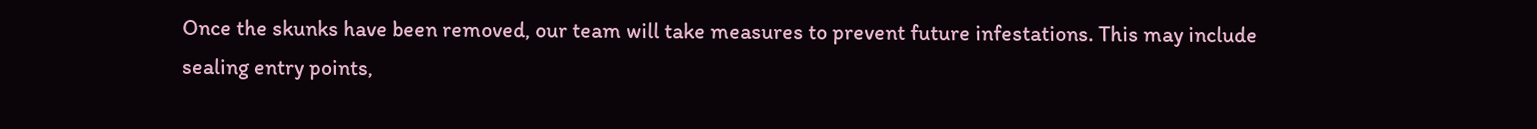Once the skunks have been removed, our team will take measures to prevent future infestations. This may include sealing entry points,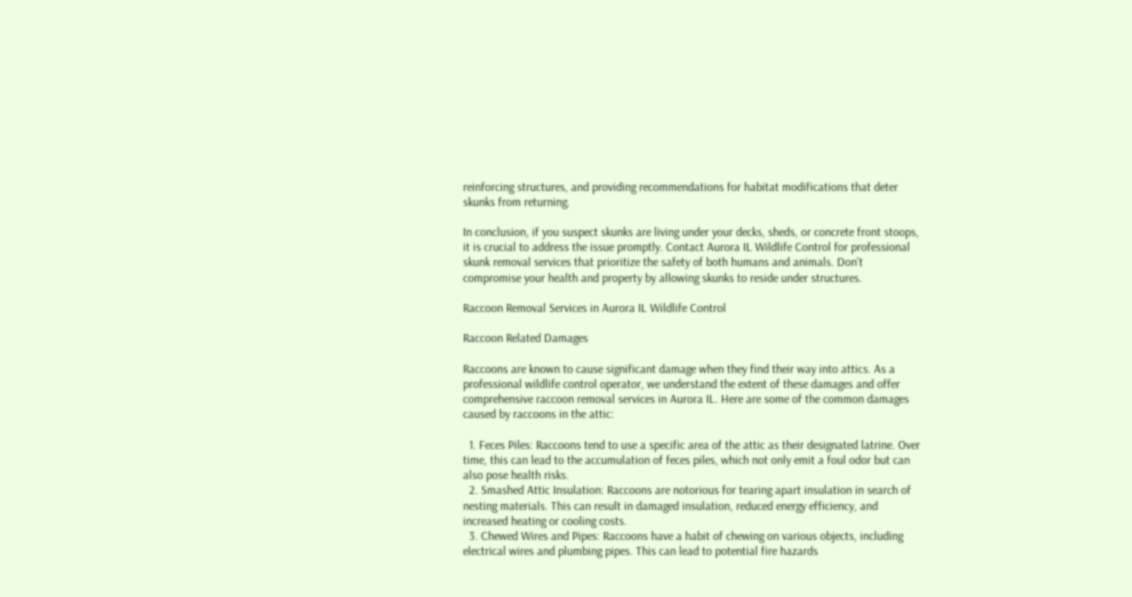reinforcing structures, and providing recommendations for habitat modifications that deter skunks from returning.

In conclusion, if you suspect skunks are living under your decks, sheds, or concrete front stoops, it is crucial to address the issue promptly. Contact Aurora IL Wildlife Control for professional skunk removal services that prioritize the safety of both humans and animals. Don’t compromise your health and property by allowing skunks to reside under structures.

Raccoon Removal Services in Aurora IL Wildlife Control

Raccoon Related Damages

Raccoons are known to cause significant damage when they find their way into attics. As a professional wildlife control operator, we understand the extent of these damages and offer comprehensive raccoon removal services in Aurora IL. Here are some of the common damages caused by raccoons in the attic:

  1. Feces Piles: Raccoons tend to use a specific area of the attic as their designated latrine. Over time, this can lead to the accumulation of feces piles, which not only emit a foul odor but can also pose health risks.
  2. Smashed Attic Insulation: Raccoons are notorious for tearing apart insulation in search of nesting materials. This can result in damaged insulation, reduced energy efficiency, and increased heating or cooling costs.
  3. Chewed Wires and Pipes: Raccoons have a habit of chewing on various objects, including electrical wires and plumbing pipes. This can lead to potential fire hazards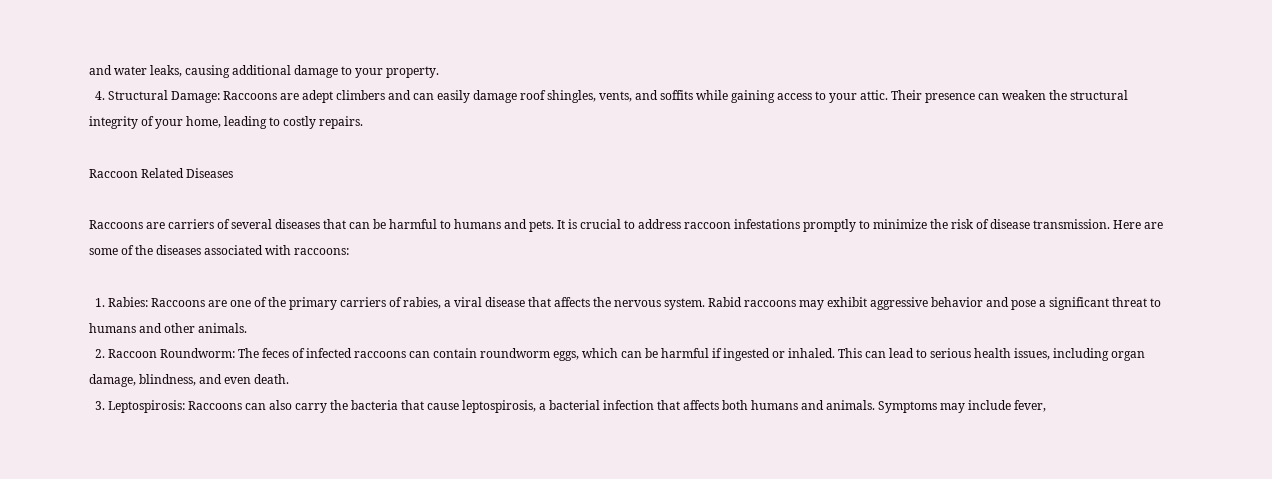and water leaks, causing additional damage to your property.
  4. Structural Damage: Raccoons are adept climbers and can easily damage roof shingles, vents, and soffits while gaining access to your attic. Their presence can weaken the structural integrity of your home, leading to costly repairs.

Raccoon Related Diseases

Raccoons are carriers of several diseases that can be harmful to humans and pets. It is crucial to address raccoon infestations promptly to minimize the risk of disease transmission. Here are some of the diseases associated with raccoons:

  1. Rabies: Raccoons are one of the primary carriers of rabies, a viral disease that affects the nervous system. Rabid raccoons may exhibit aggressive behavior and pose a significant threat to humans and other animals.
  2. Raccoon Roundworm: The feces of infected raccoons can contain roundworm eggs, which can be harmful if ingested or inhaled. This can lead to serious health issues, including organ damage, blindness, and even death.
  3. Leptospirosis: Raccoons can also carry the bacteria that cause leptospirosis, a bacterial infection that affects both humans and animals. Symptoms may include fever,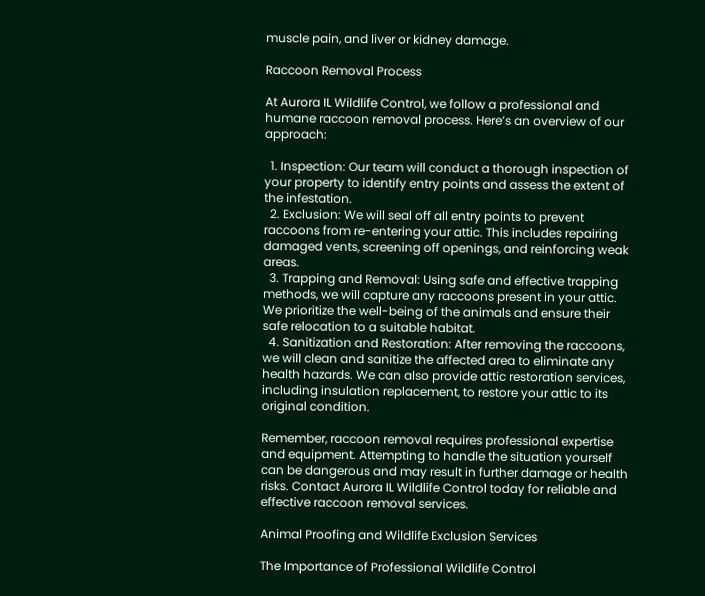muscle pain, and liver or kidney damage.

Raccoon Removal Process

At Aurora IL Wildlife Control, we follow a professional and humane raccoon removal process. Here’s an overview of our approach:

  1. Inspection: Our team will conduct a thorough inspection of your property to identify entry points and assess the extent of the infestation.
  2. Exclusion: We will seal off all entry points to prevent raccoons from re-entering your attic. This includes repairing damaged vents, screening off openings, and reinforcing weak areas.
  3. Trapping and Removal: Using safe and effective trapping methods, we will capture any raccoons present in your attic. We prioritize the well-being of the animals and ensure their safe relocation to a suitable habitat.
  4. Sanitization and Restoration: After removing the raccoons, we will clean and sanitize the affected area to eliminate any health hazards. We can also provide attic restoration services, including insulation replacement, to restore your attic to its original condition.

Remember, raccoon removal requires professional expertise and equipment. Attempting to handle the situation yourself can be dangerous and may result in further damage or health risks. Contact Aurora IL Wildlife Control today for reliable and effective raccoon removal services.

Animal Proofing and Wildlife Exclusion Services

The Importance of Professional Wildlife Control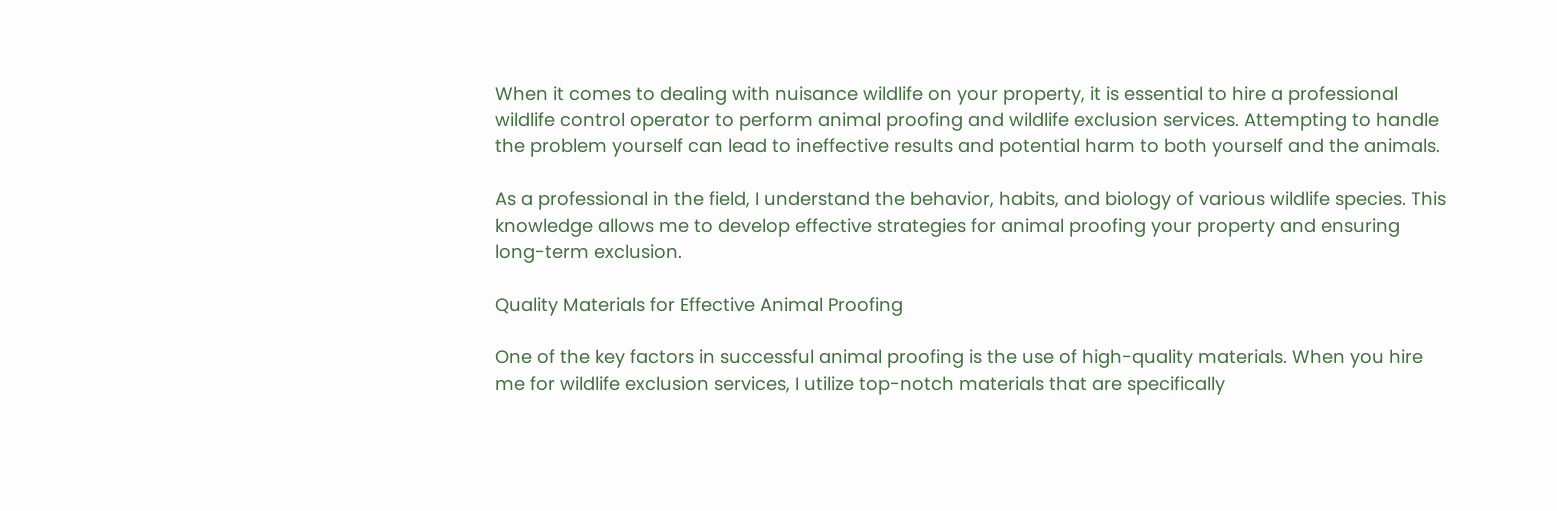When it comes to dealing with nuisance wildlife on your property, it is essential to hire a professional wildlife control operator to perform animal proofing and wildlife exclusion services. Attempting to handle the problem yourself can lead to ineffective results and potential harm to both yourself and the animals.

As a professional in the field, I understand the behavior, habits, and biology of various wildlife species. This knowledge allows me to develop effective strategies for animal proofing your property and ensuring long-term exclusion.

Quality Materials for Effective Animal Proofing

One of the key factors in successful animal proofing is the use of high-quality materials. When you hire me for wildlife exclusion services, I utilize top-notch materials that are specifically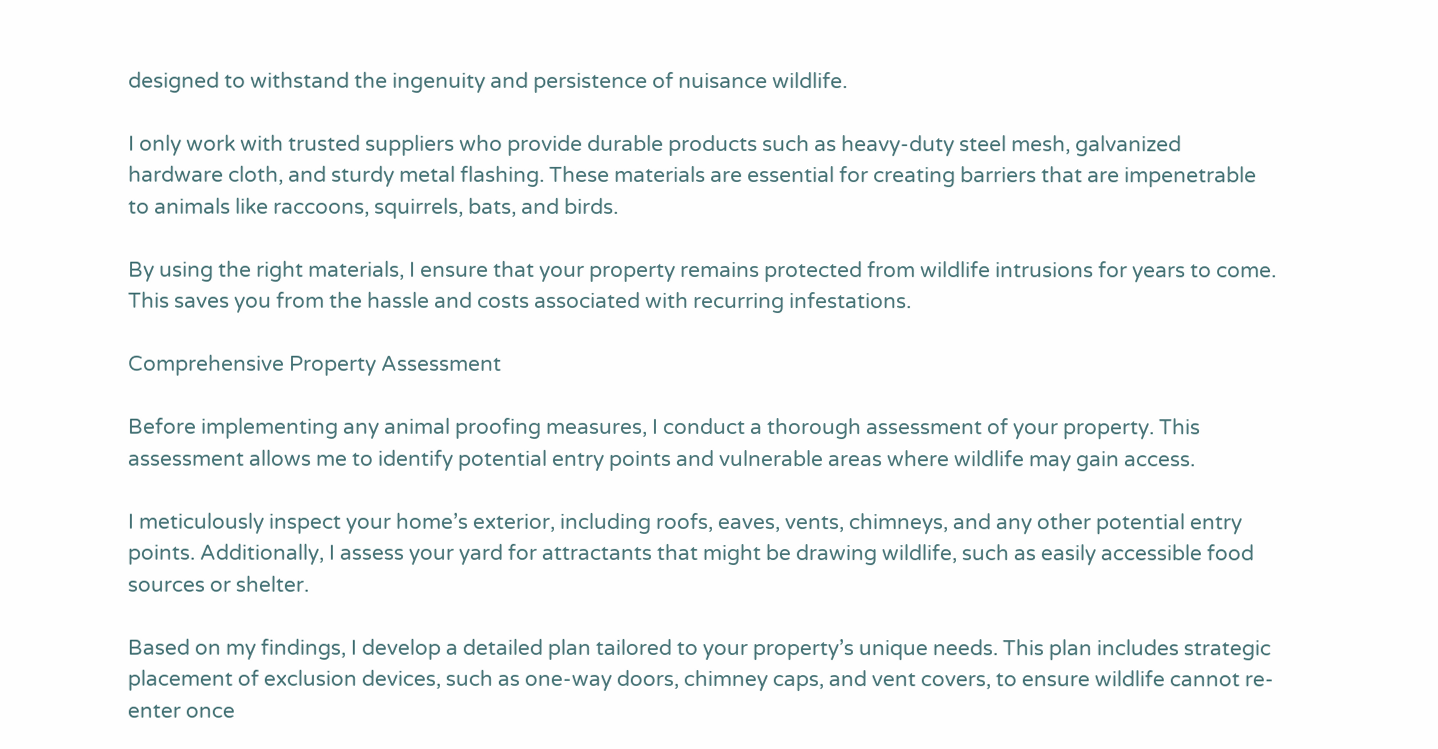designed to withstand the ingenuity and persistence of nuisance wildlife.

I only work with trusted suppliers who provide durable products such as heavy-duty steel mesh, galvanized hardware cloth, and sturdy metal flashing. These materials are essential for creating barriers that are impenetrable to animals like raccoons, squirrels, bats, and birds.

By using the right materials, I ensure that your property remains protected from wildlife intrusions for years to come. This saves you from the hassle and costs associated with recurring infestations.

Comprehensive Property Assessment

Before implementing any animal proofing measures, I conduct a thorough assessment of your property. This assessment allows me to identify potential entry points and vulnerable areas where wildlife may gain access.

I meticulously inspect your home’s exterior, including roofs, eaves, vents, chimneys, and any other potential entry points. Additionally, I assess your yard for attractants that might be drawing wildlife, such as easily accessible food sources or shelter.

Based on my findings, I develop a detailed plan tailored to your property’s unique needs. This plan includes strategic placement of exclusion devices, such as one-way doors, chimney caps, and vent covers, to ensure wildlife cannot re-enter once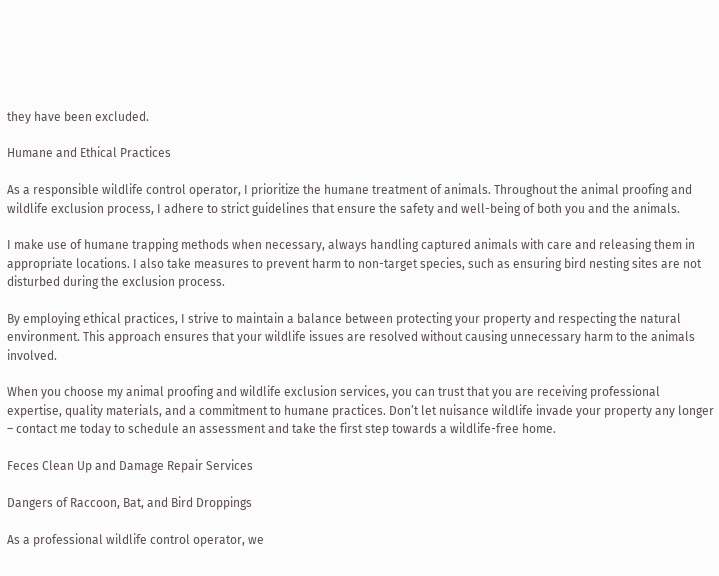they have been excluded.

Humane and Ethical Practices

As a responsible wildlife control operator, I prioritize the humane treatment of animals. Throughout the animal proofing and wildlife exclusion process, I adhere to strict guidelines that ensure the safety and well-being of both you and the animals.

I make use of humane trapping methods when necessary, always handling captured animals with care and releasing them in appropriate locations. I also take measures to prevent harm to non-target species, such as ensuring bird nesting sites are not disturbed during the exclusion process.

By employing ethical practices, I strive to maintain a balance between protecting your property and respecting the natural environment. This approach ensures that your wildlife issues are resolved without causing unnecessary harm to the animals involved.

When you choose my animal proofing and wildlife exclusion services, you can trust that you are receiving professional expertise, quality materials, and a commitment to humane practices. Don’t let nuisance wildlife invade your property any longer – contact me today to schedule an assessment and take the first step towards a wildlife-free home.

Feces Clean Up and Damage Repair Services

Dangers of Raccoon, Bat, and Bird Droppings

As a professional wildlife control operator, we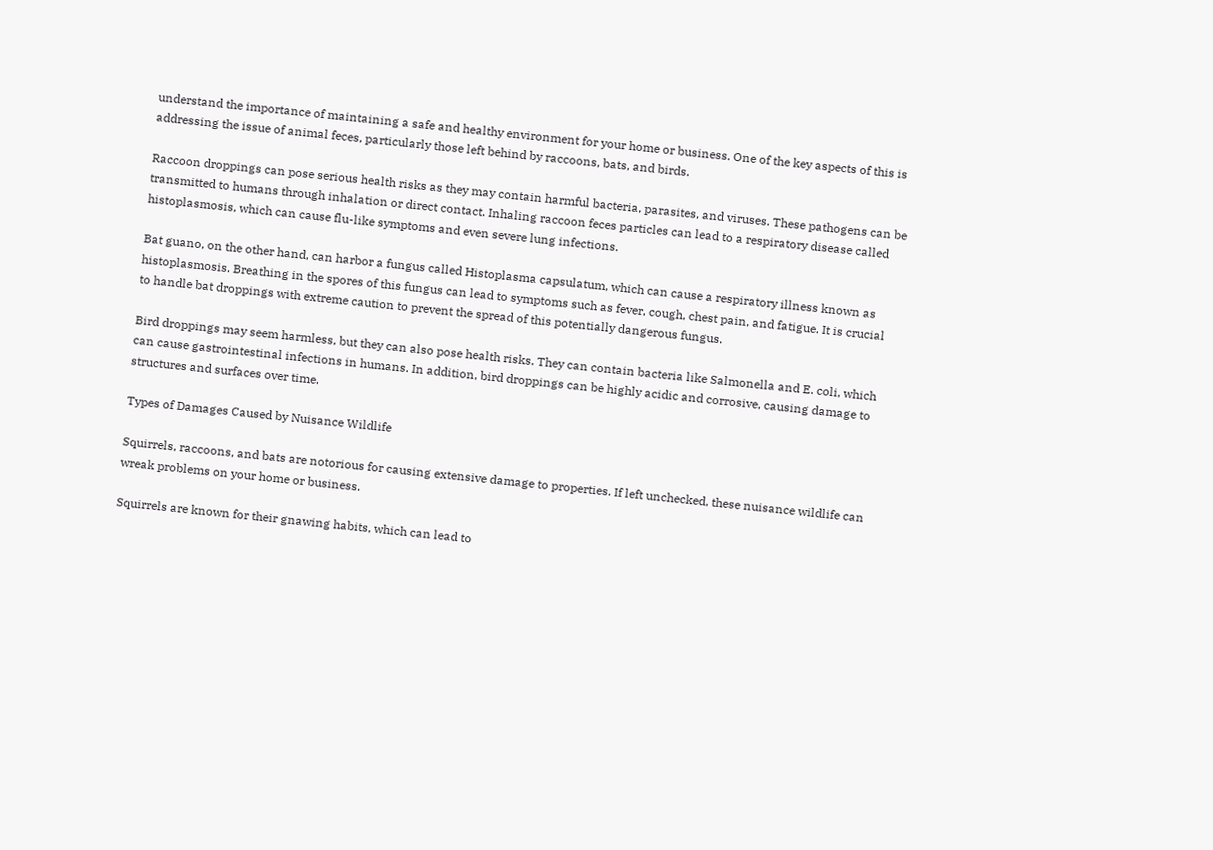understand the importance of maintaining a safe and healthy environment for your home or business. One of the key aspects of this is addressing the issue of animal feces, particularly those left behind by raccoons, bats, and birds.

Raccoon droppings can pose serious health risks as they may contain harmful bacteria, parasites, and viruses. These pathogens can be transmitted to humans through inhalation or direct contact. Inhaling raccoon feces particles can lead to a respiratory disease called histoplasmosis, which can cause flu-like symptoms and even severe lung infections.

Bat guano, on the other hand, can harbor a fungus called Histoplasma capsulatum, which can cause a respiratory illness known as histoplasmosis. Breathing in the spores of this fungus can lead to symptoms such as fever, cough, chest pain, and fatigue. It is crucial to handle bat droppings with extreme caution to prevent the spread of this potentially dangerous fungus.

Bird droppings may seem harmless, but they can also pose health risks. They can contain bacteria like Salmonella and E. coli, which can cause gastrointestinal infections in humans. In addition, bird droppings can be highly acidic and corrosive, causing damage to structures and surfaces over time.

Types of Damages Caused by Nuisance Wildlife

Squirrels, raccoons, and bats are notorious for causing extensive damage to properties. If left unchecked, these nuisance wildlife can wreak problems on your home or business.

Squirrels are known for their gnawing habits, which can lead to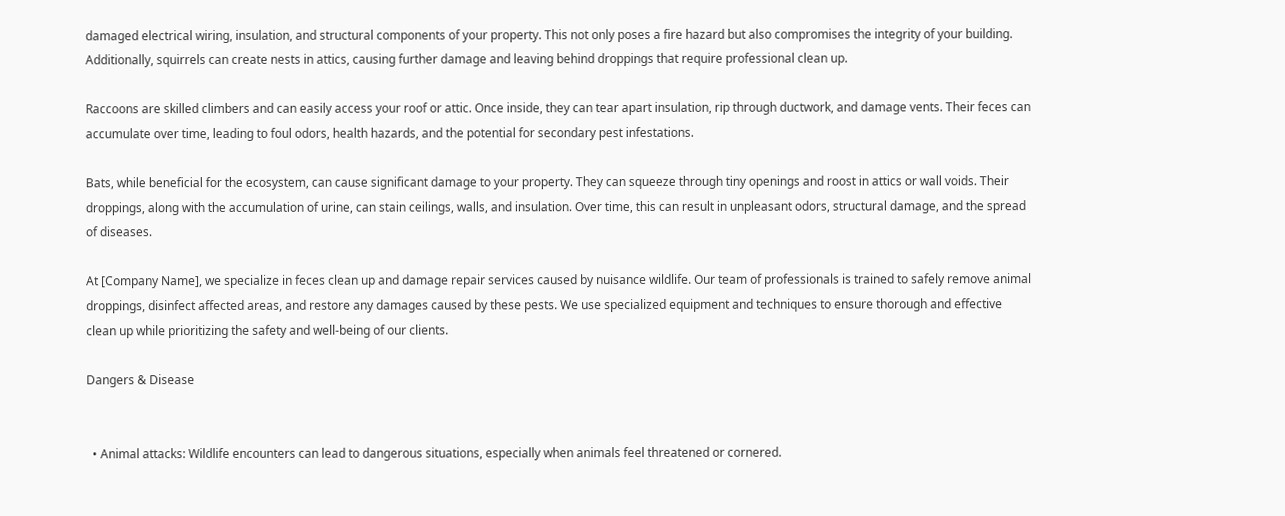damaged electrical wiring, insulation, and structural components of your property. This not only poses a fire hazard but also compromises the integrity of your building. Additionally, squirrels can create nests in attics, causing further damage and leaving behind droppings that require professional clean up.

Raccoons are skilled climbers and can easily access your roof or attic. Once inside, they can tear apart insulation, rip through ductwork, and damage vents. Their feces can accumulate over time, leading to foul odors, health hazards, and the potential for secondary pest infestations.

Bats, while beneficial for the ecosystem, can cause significant damage to your property. They can squeeze through tiny openings and roost in attics or wall voids. Their droppings, along with the accumulation of urine, can stain ceilings, walls, and insulation. Over time, this can result in unpleasant odors, structural damage, and the spread of diseases.

At [Company Name], we specialize in feces clean up and damage repair services caused by nuisance wildlife. Our team of professionals is trained to safely remove animal droppings, disinfect affected areas, and restore any damages caused by these pests. We use specialized equipment and techniques to ensure thorough and effective clean up while prioritizing the safety and well-being of our clients.

Dangers & Disease


  • Animal attacks: Wildlife encounters can lead to dangerous situations, especially when animals feel threatened or cornered.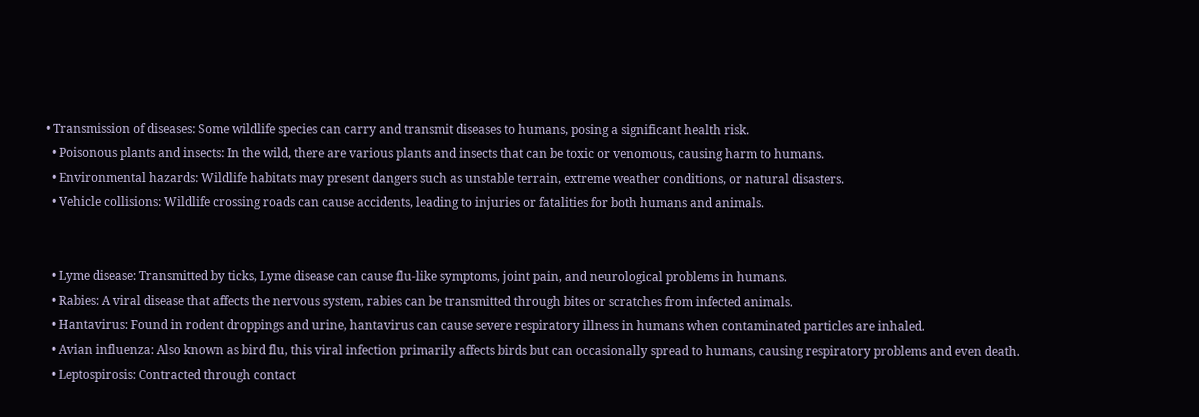• Transmission of diseases: Some wildlife species can carry and transmit diseases to humans, posing a significant health risk.
  • Poisonous plants and insects: In the wild, there are various plants and insects that can be toxic or venomous, causing harm to humans.
  • Environmental hazards: Wildlife habitats may present dangers such as unstable terrain, extreme weather conditions, or natural disasters.
  • Vehicle collisions: Wildlife crossing roads can cause accidents, leading to injuries or fatalities for both humans and animals.


  • Lyme disease: Transmitted by ticks, Lyme disease can cause flu-like symptoms, joint pain, and neurological problems in humans.
  • Rabies: A viral disease that affects the nervous system, rabies can be transmitted through bites or scratches from infected animals.
  • Hantavirus: Found in rodent droppings and urine, hantavirus can cause severe respiratory illness in humans when contaminated particles are inhaled.
  • Avian influenza: Also known as bird flu, this viral infection primarily affects birds but can occasionally spread to humans, causing respiratory problems and even death.
  • Leptospirosis: Contracted through contact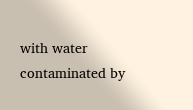with water contaminated by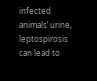infected animals’ urine, leptospirosis can lead to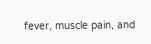fever, muscle pain, and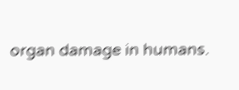organ damage in humans.